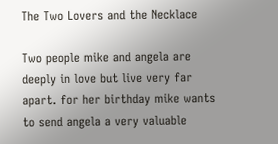The Two Lovers and the Necklace

Two people mike and angela are deeply in love but live very far apart. for her birthday mike wants to send angela a very valuable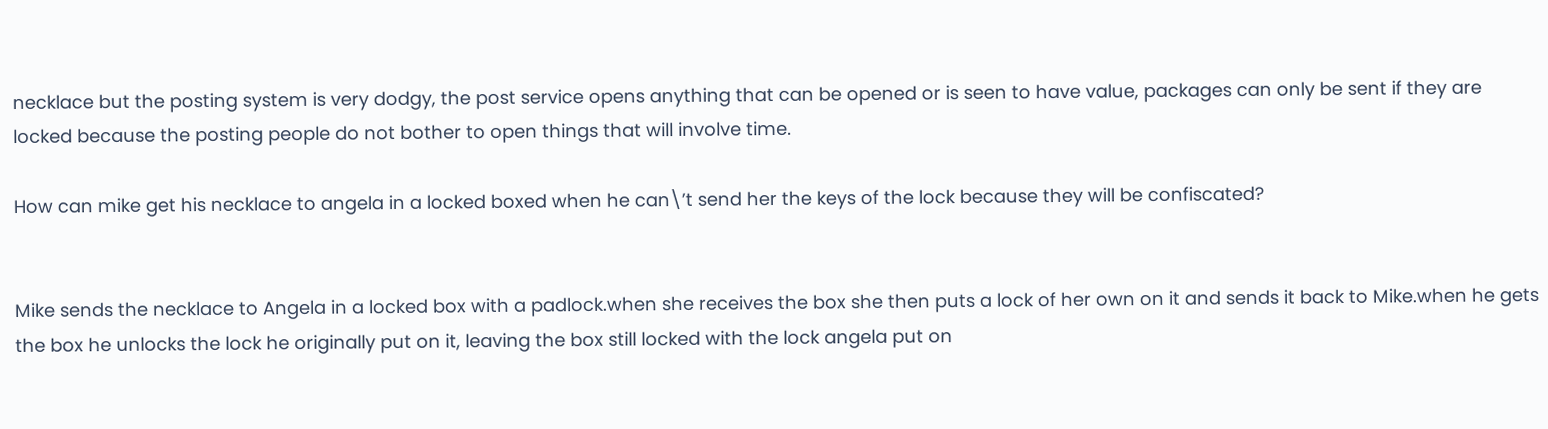necklace but the posting system is very dodgy, the post service opens anything that can be opened or is seen to have value, packages can only be sent if they are locked because the posting people do not bother to open things that will involve time.

How can mike get his necklace to angela in a locked boxed when he can\’t send her the keys of the lock because they will be confiscated?


Mike sends the necklace to Angela in a locked box with a padlock.when she receives the box she then puts a lock of her own on it and sends it back to Mike.when he gets the box he unlocks the lock he originally put on it, leaving the box still locked with the lock angela put on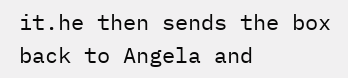it.he then sends the box back to Angela and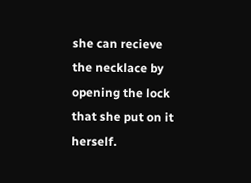she can recieve the necklace by opening the lock that she put on it herself.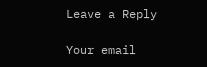Leave a Reply

Your email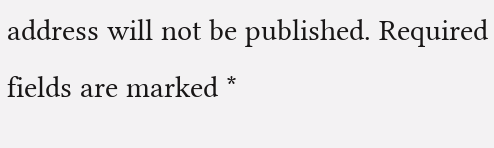address will not be published. Required fields are marked *